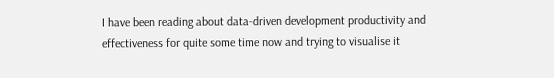I have been reading about data-driven development productivity and effectiveness for quite some time now and trying to visualise it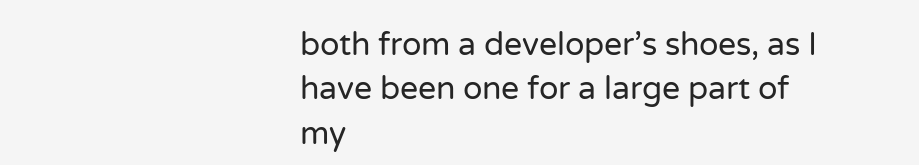both from a developer’s shoes, as I have been one for a large part of my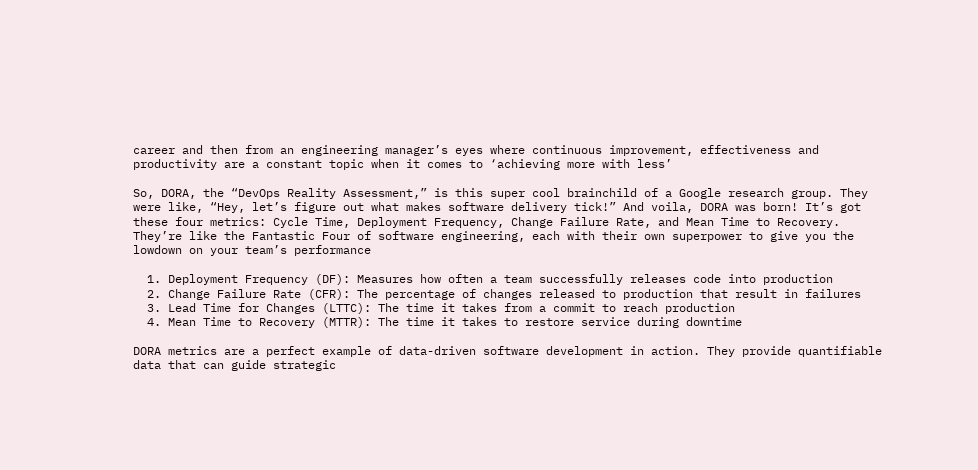career and then from an engineering manager’s eyes where continuous improvement, effectiveness and productivity are a constant topic when it comes to ‘achieving more with less’

So, DORA, the “DevOps Reality Assessment,” is this super cool brainchild of a Google research group. They were like, “Hey, let’s figure out what makes software delivery tick!” And voila, DORA was born! It’s got these four metrics: Cycle Time, Deployment Frequency, Change Failure Rate, and Mean Time to Recovery. They’re like the Fantastic Four of software engineering, each with their own superpower to give you the lowdown on your team’s performance

  1. Deployment Frequency (DF): Measures how often a team successfully releases code into production
  2. Change Failure Rate (CFR): The percentage of changes released to production that result in failures
  3. Lead Time for Changes (LTTC): The time it takes from a commit to reach production
  4. Mean Time to Recovery (MTTR): The time it takes to restore service during downtime

DORA metrics are a perfect example of data-driven software development in action. They provide quantifiable data that can guide strategic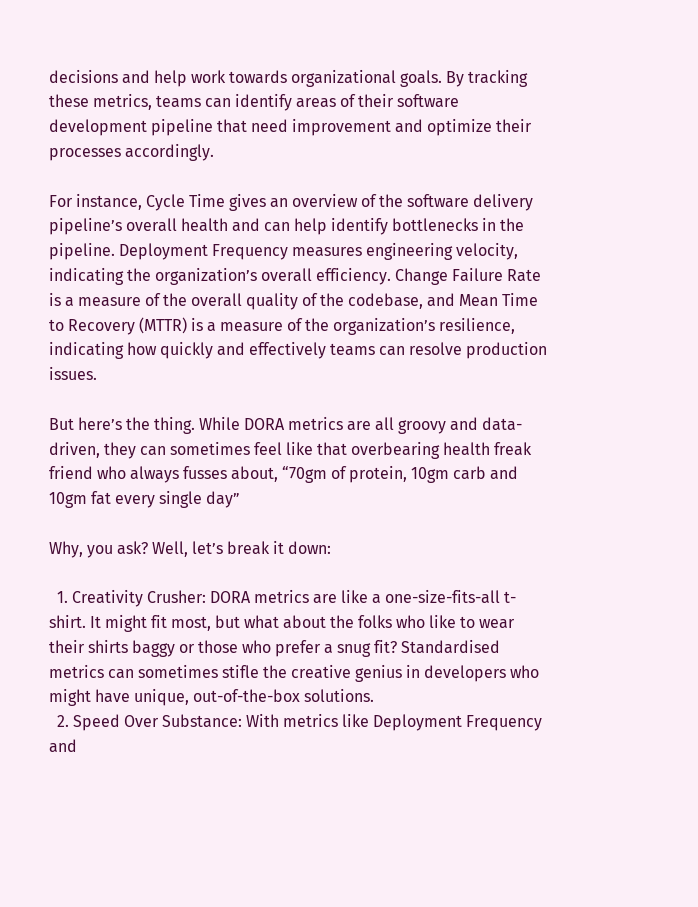decisions and help work towards organizational goals. By tracking these metrics, teams can identify areas of their software development pipeline that need improvement and optimize their processes accordingly.

For instance, Cycle Time gives an overview of the software delivery pipeline’s overall health and can help identify bottlenecks in the pipeline. Deployment Frequency measures engineering velocity, indicating the organization’s overall efficiency. Change Failure Rate is a measure of the overall quality of the codebase, and Mean Time to Recovery (MTTR) is a measure of the organization’s resilience, indicating how quickly and effectively teams can resolve production issues.

But here’s the thing. While DORA metrics are all groovy and data-driven, they can sometimes feel like that overbearing health freak friend who always fusses about, “70gm of protein, 10gm carb and 10gm fat every single day”

Why, you ask? Well, let’s break it down:

  1. Creativity Crusher: DORA metrics are like a one-size-fits-all t-shirt. It might fit most, but what about the folks who like to wear their shirts baggy or those who prefer a snug fit? Standardised metrics can sometimes stifle the creative genius in developers who might have unique, out-of-the-box solutions.
  2. Speed Over Substance: With metrics like Deployment Frequency and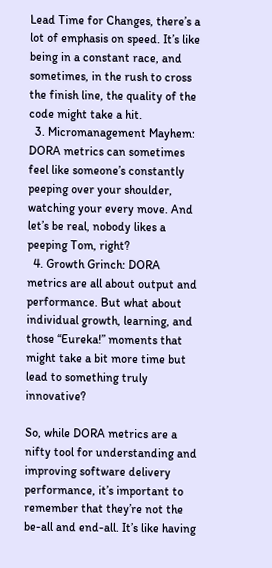Lead Time for Changes, there’s a lot of emphasis on speed. It’s like being in a constant race, and sometimes, in the rush to cross the finish line, the quality of the code might take a hit.
  3. Micromanagement Mayhem: DORA metrics can sometimes feel like someone’s constantly peeping over your shoulder, watching your every move. And let’s be real, nobody likes a peeping Tom, right?
  4. Growth Grinch: DORA metrics are all about output and performance. But what about individual growth, learning, and those “Eureka!” moments that might take a bit more time but lead to something truly innovative?

So, while DORA metrics are a nifty tool for understanding and improving software delivery performance, it’s important to remember that they’re not the be-all and end-all. It’s like having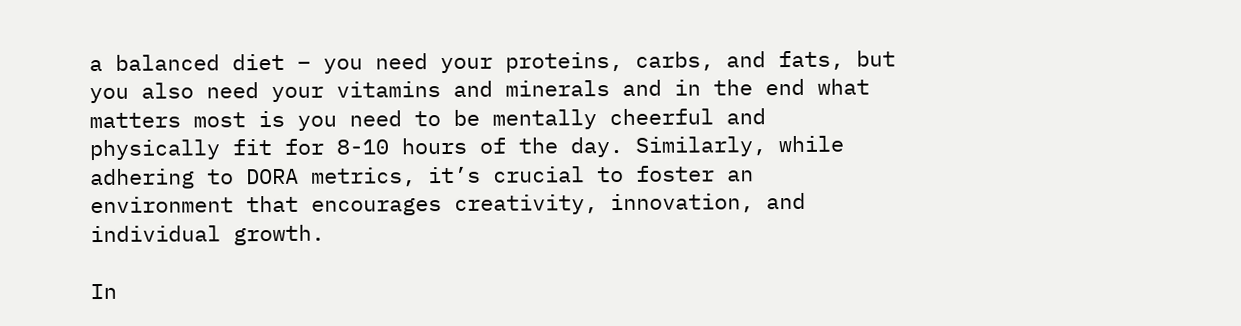a balanced diet – you need your proteins, carbs, and fats, but you also need your vitamins and minerals and in the end what matters most is you need to be mentally cheerful and physically fit for 8-10 hours of the day. Similarly, while adhering to DORA metrics, it’s crucial to foster an environment that encourages creativity, innovation, and individual growth.

In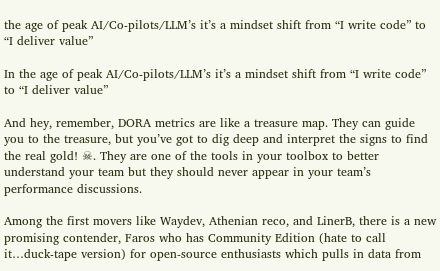the age of peak AI/Co-pilots/LLM’s it’s a mindset shift from “I write code” to “I deliver value”

In the age of peak AI/Co-pilots/LLM’s it’s a mindset shift from “I write code” to “I deliver value”

And hey, remember, DORA metrics are like a treasure map. They can guide you to the treasure, but you’ve got to dig deep and interpret the signs to find the real gold! ☠. They are one of the tools in your toolbox to better understand your team but they should never appear in your team’s performance discussions.

Among the first movers like Waydev, Athenian reco, and LinerB, there is a new promising contender, Faros who has Community Edition (hate to call it…duck-tape version) for open-source enthusiasts which pulls in data from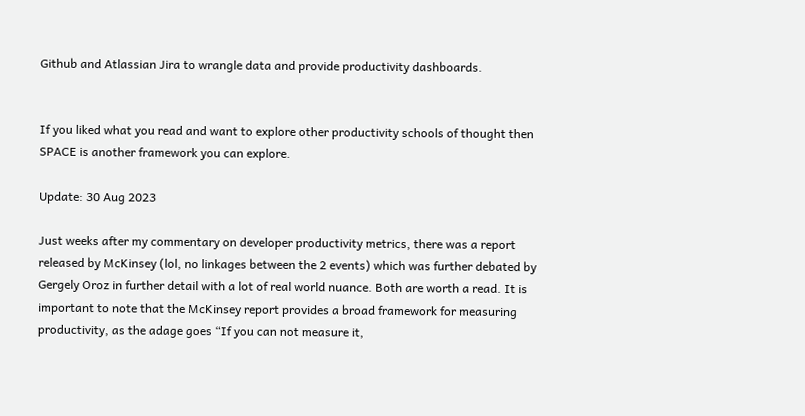Github and Atlassian Jira to wrangle data and provide productivity dashboards.


If you liked what you read and want to explore other productivity schools of thought then SPACE is another framework you can explore.

Update: 30 Aug 2023

Just weeks after my commentary on developer productivity metrics, there was a report released by McKinsey (lol, no linkages between the 2 events) which was further debated by Gergely Oroz in further detail with a lot of real world nuance. Both are worth a read. It is important to note that the McKinsey report provides a broad framework for measuring productivity, as the adage goes “If you can not measure it,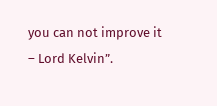you can not improve it – Lord Kelvin”.